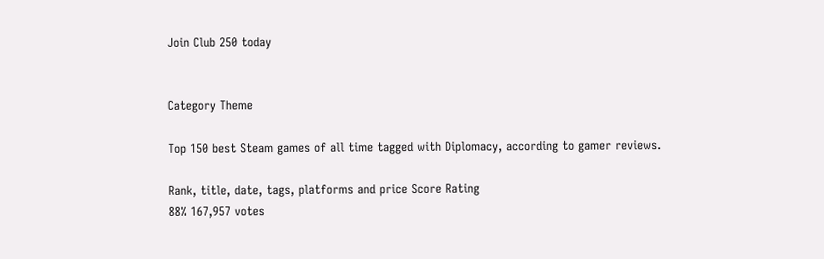Join Club 250 today


Category Theme

Top 150 best Steam games of all time tagged with Diplomacy, according to gamer reviews.

Rank, title, date, tags, platforms and price Score Rating
88% 167,957 votes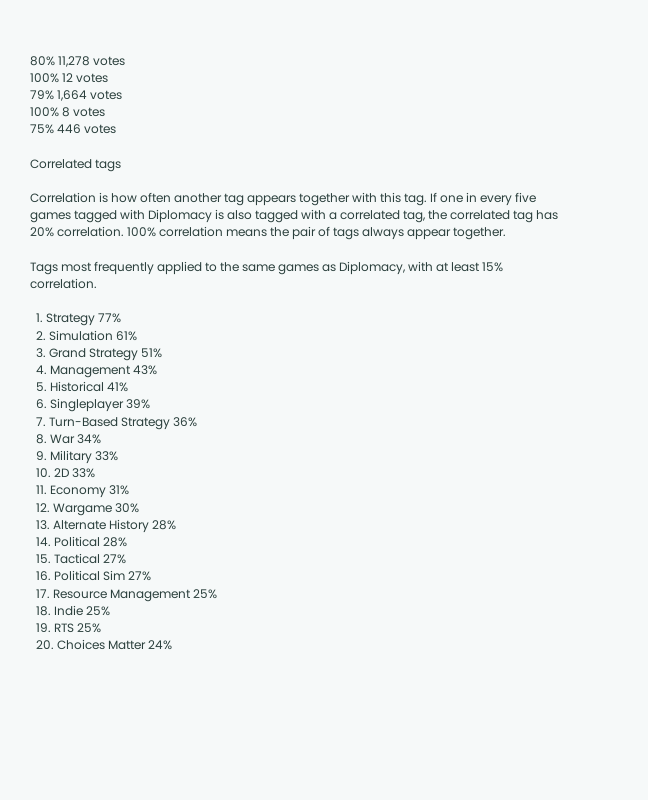80% 11,278 votes
100% 12 votes
79% 1,664 votes
100% 8 votes
75% 446 votes

Correlated tags

Correlation is how often another tag appears together with this tag. If one in every five games tagged with Diplomacy is also tagged with a correlated tag, the correlated tag has 20% correlation. 100% correlation means the pair of tags always appear together.

Tags most frequently applied to the same games as Diplomacy, with at least 15% correlation.

  1. Strategy 77%
  2. Simulation 61%
  3. Grand Strategy 51%
  4. Management 43%
  5. Historical 41%
  6. Singleplayer 39%
  7. Turn-Based Strategy 36%
  8. War 34%
  9. Military 33%
  10. 2D 33%
  11. Economy 31%
  12. Wargame 30%
  13. Alternate History 28%
  14. Political 28%
  15. Tactical 27%
  16. Political Sim 27%
  17. Resource Management 25%
  18. Indie 25%
  19. RTS 25%
  20. Choices Matter 24%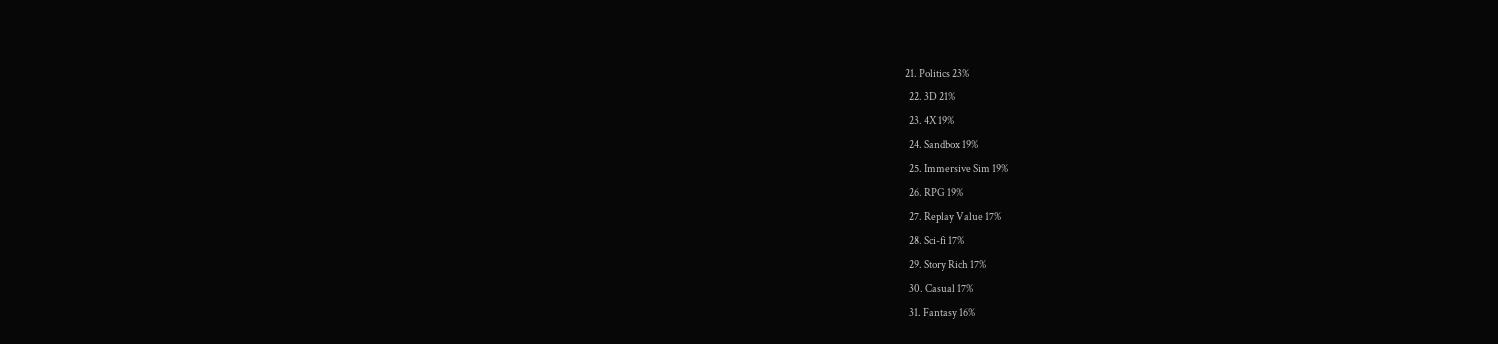21. Politics 23%
  22. 3D 21%
  23. 4X 19%
  24. Sandbox 19%
  25. Immersive Sim 19%
  26. RPG 19%
  27. Replay Value 17%
  28. Sci-fi 17%
  29. Story Rich 17%
  30. Casual 17%
  31. Fantasy 16%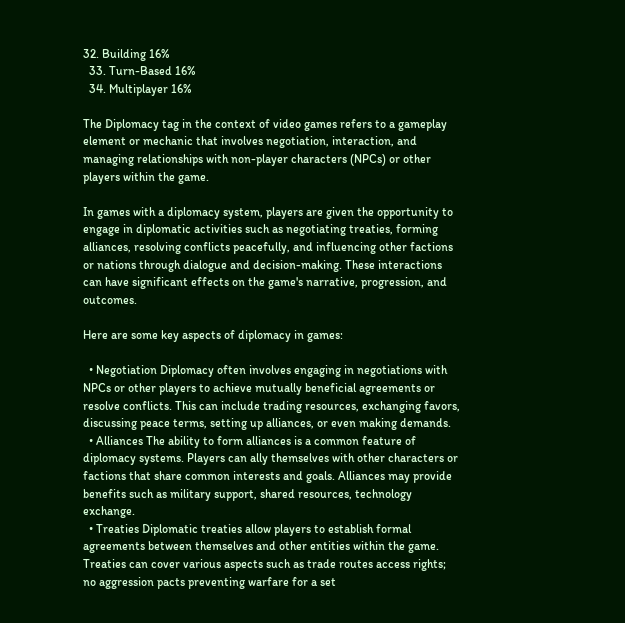32. Building 16%
  33. Turn-Based 16%
  34. Multiplayer 16%

The Diplomacy tag in the context of video games refers to a gameplay element or mechanic that involves negotiation, interaction, and managing relationships with non-player characters (NPCs) or other players within the game.

In games with a diplomacy system, players are given the opportunity to engage in diplomatic activities such as negotiating treaties, forming alliances, resolving conflicts peacefully, and influencing other factions or nations through dialogue and decision-making. These interactions can have significant effects on the game's narrative, progression, and outcomes.

Here are some key aspects of diplomacy in games:

  • Negotiation Diplomacy often involves engaging in negotiations with NPCs or other players to achieve mutually beneficial agreements or resolve conflicts. This can include trading resources, exchanging favors, discussing peace terms, setting up alliances, or even making demands.
  • Alliances The ability to form alliances is a common feature of diplomacy systems. Players can ally themselves with other characters or factions that share common interests and goals. Alliances may provide benefits such as military support, shared resources, technology exchange.
  • Treaties Diplomatic treaties allow players to establish formal agreements between themselves and other entities within the game. Treaties can cover various aspects such as trade routes access rights; no aggression pacts preventing warfare for a set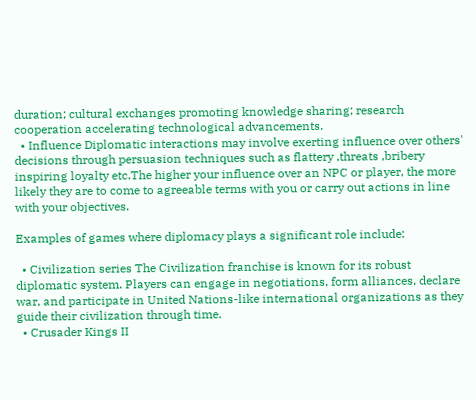duration; cultural exchanges promoting knowledge sharing; research cooperation accelerating technological advancements.
  • Influence Diplomatic interactions may involve exerting influence over others' decisions through persuasion techniques such as flattery ,threats ,bribery inspiring loyalty etc.The higher your influence over an NPC or player, the more likely they are to come to agreeable terms with you or carry out actions in line with your objectives.

Examples of games where diplomacy plays a significant role include:

  • Civilization series The Civilization franchise is known for its robust diplomatic system. Players can engage in negotiations, form alliances, declare war, and participate in United Nations-like international organizations as they guide their civilization through time.
  • Crusader Kings II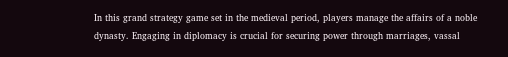In this grand strategy game set in the medieval period, players manage the affairs of a noble dynasty. Engaging in diplomacy is crucial for securing power through marriages, vassal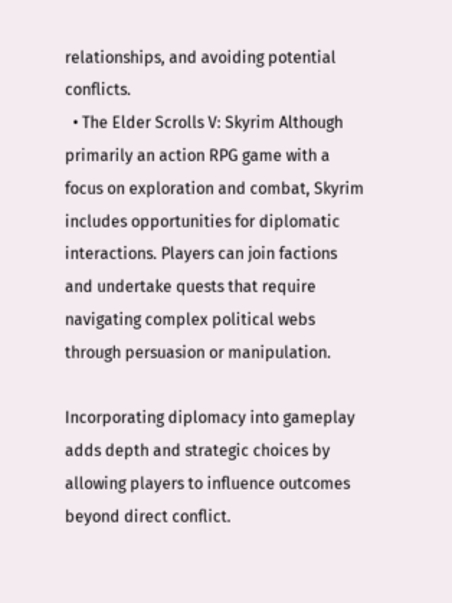relationships, and avoiding potential conflicts.
  • The Elder Scrolls V: Skyrim Although primarily an action RPG game with a focus on exploration and combat, Skyrim includes opportunities for diplomatic interactions. Players can join factions and undertake quests that require navigating complex political webs through persuasion or manipulation.

Incorporating diplomacy into gameplay adds depth and strategic choices by allowing players to influence outcomes beyond direct conflict.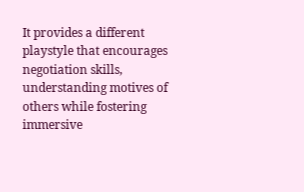It provides a different playstyle that encourages negotiation skills, understanding motives of others while fostering immersive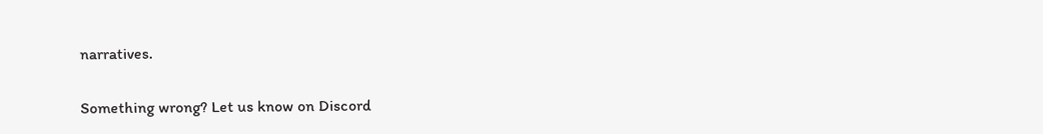narratives.

Something wrong? Let us know on Discord